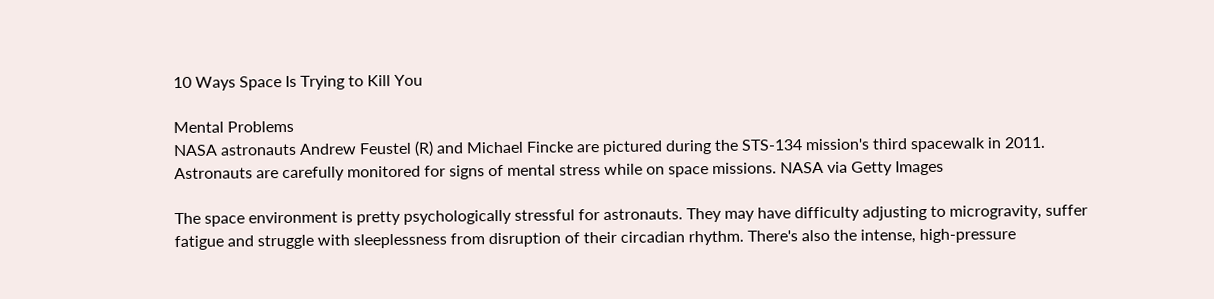10 Ways Space Is Trying to Kill You

Mental Problems
NASA astronauts Andrew Feustel (R) and Michael Fincke are pictured during the STS-134 mission's third spacewalk in 2011. Astronauts are carefully monitored for signs of mental stress while on space missions. NASA via Getty Images

The space environment is pretty psychologically stressful for astronauts. They may have difficulty adjusting to microgravity, suffer fatigue and struggle with sleeplessness from disruption of their circadian rhythm. There's also the intense, high-pressure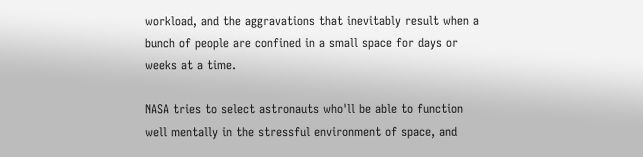workload, and the aggravations that inevitably result when a bunch of people are confined in a small space for days or weeks at a time.

NASA tries to select astronauts who'll be able to function well mentally in the stressful environment of space, and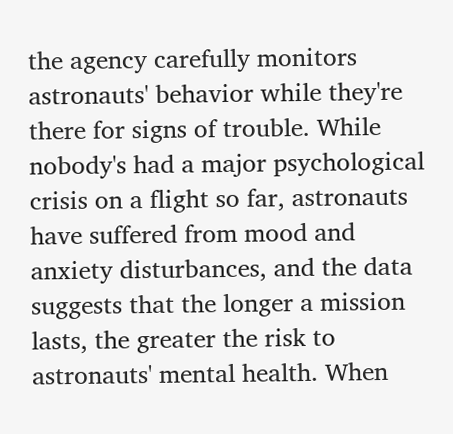the agency carefully monitors astronauts' behavior while they're there for signs of trouble. While nobody's had a major psychological crisis on a flight so far, astronauts have suffered from mood and anxiety disturbances, and the data suggests that the longer a mission lasts, the greater the risk to astronauts' mental health. When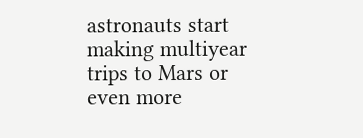astronauts start making multiyear trips to Mars or even more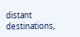distant destinations,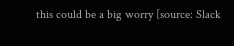this could be a big worry [source: Slack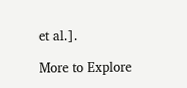et al.].

More to Explore